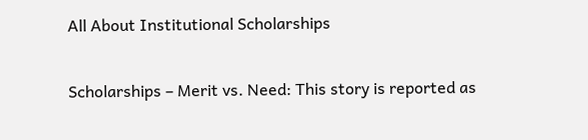All About Institutional Scholarships

Scholarships – Merit vs. Need: This story is reported as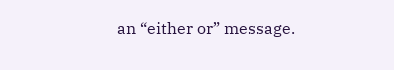an “either or” message.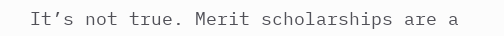It’s not true. Merit scholarships are a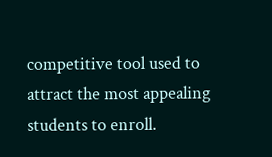competitive tool used to attract the most appealing students to enroll.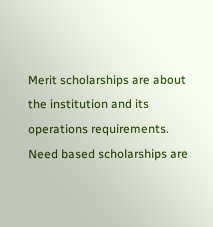Merit scholarships are about the institution and its operations requirements. Need based scholarships are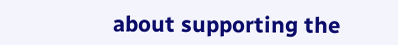about supporting the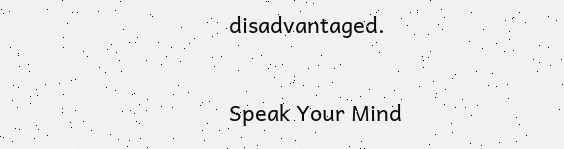disadvantaged.

Speak Your Mind